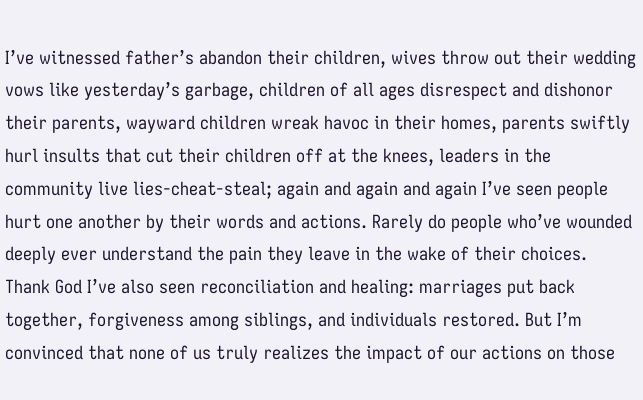I’ve witnessed father’s abandon their children, wives throw out their wedding vows like yesterday’s garbage, children of all ages disrespect and dishonor their parents, wayward children wreak havoc in their homes, parents swiftly hurl insults that cut their children off at the knees, leaders in the community live lies-cheat-steal; again and again and again I’ve seen people hurt one another by their words and actions. Rarely do people who’ve wounded deeply ever understand the pain they leave in the wake of their choices.
Thank God I’ve also seen reconciliation and healing: marriages put back together, forgiveness among siblings, and individuals restored. But I’m convinced that none of us truly realizes the impact of our actions on those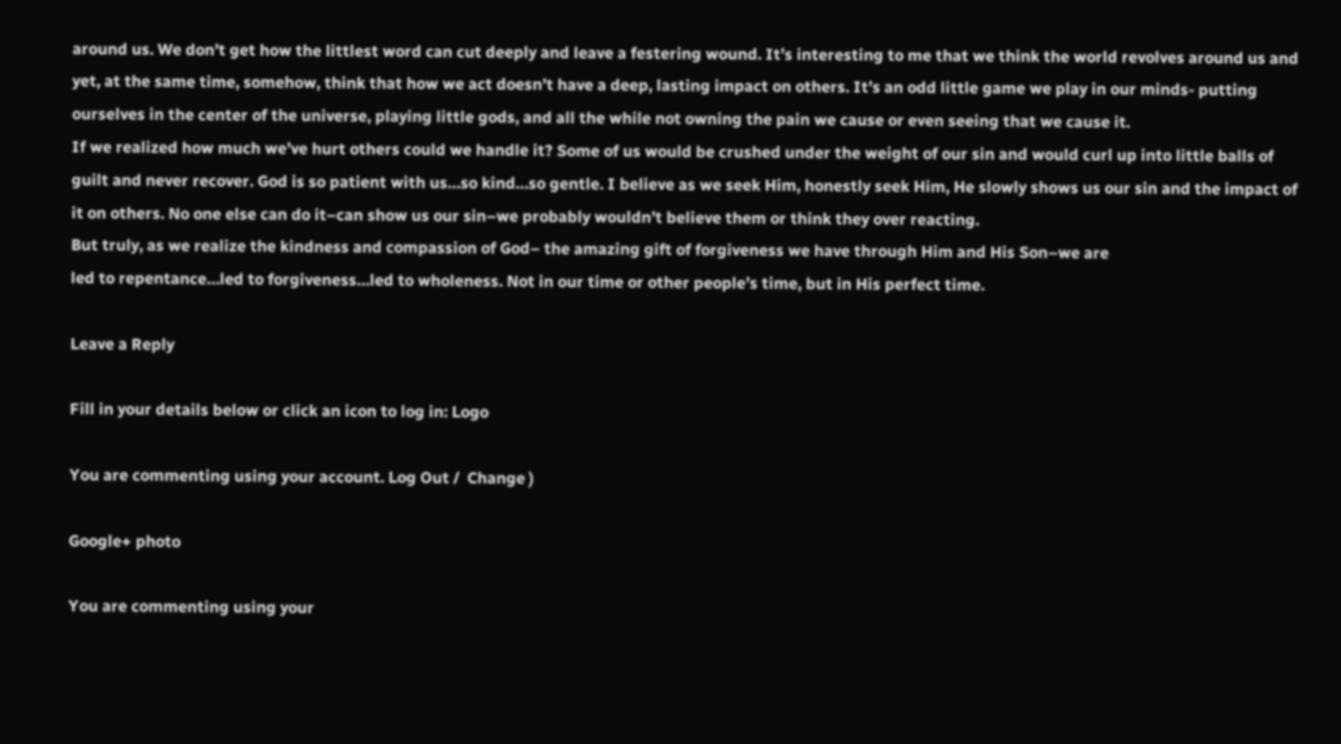around us. We don’t get how the littlest word can cut deeply and leave a festering wound. It’s interesting to me that we think the world revolves around us and yet, at the same time, somehow, think that how we act doesn’t have a deep, lasting impact on others. It’s an odd little game we play in our minds- putting ourselves in the center of the universe, playing little gods, and all the while not owning the pain we cause or even seeing that we cause it.
If we realized how much we’ve hurt others could we handle it? Some of us would be crushed under the weight of our sin and would curl up into little balls of guilt and never recover. God is so patient with us…so kind…so gentle. I believe as we seek Him, honestly seek Him, He slowly shows us our sin and the impact of it on others. No one else can do it–can show us our sin–we probably wouldn’t believe them or think they over reacting.
But truly, as we realize the kindness and compassion of God– the amazing gift of forgiveness we have through Him and His Son–we are
led to repentance…led to forgiveness…led to wholeness. Not in our time or other people’s time, but in His perfect time.

Leave a Reply

Fill in your details below or click an icon to log in: Logo

You are commenting using your account. Log Out /  Change )

Google+ photo

You are commenting using your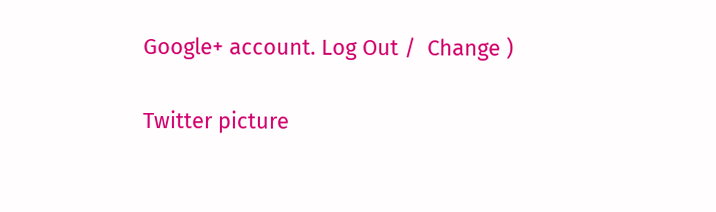Google+ account. Log Out /  Change )

Twitter picture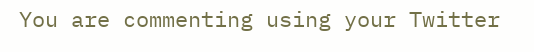You are commenting using your Twitter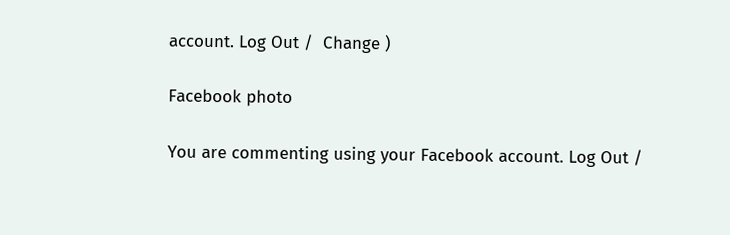account. Log Out /  Change )

Facebook photo

You are commenting using your Facebook account. Log Out /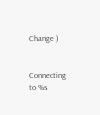Change )


Connecting to %s